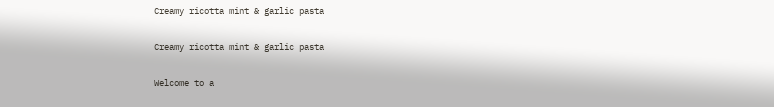Creamy ricotta mint & garlic pasta

Creamy ricotta mint & garlic pasta

Welcome to a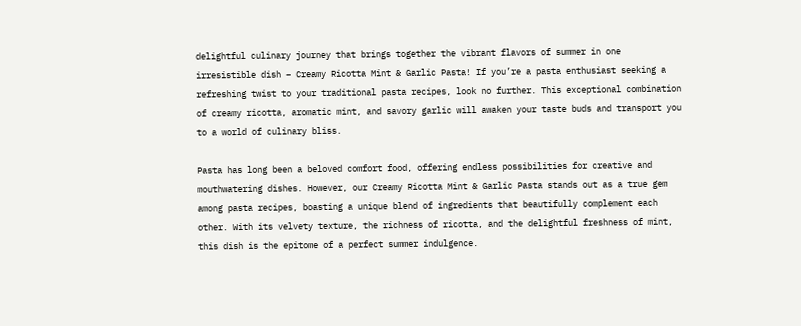delightful culinary journey that brings together the vibrant flavors of summer in one irresistible dish – Creamy Ricotta Mint & Garlic Pasta! If you’re a pasta enthusiast seeking a refreshing twist to your traditional pasta recipes, look no further. This exceptional combination of creamy ricotta, aromatic mint, and savory garlic will awaken your taste buds and transport you to a world of culinary bliss.

Pasta has long been a beloved comfort food, offering endless possibilities for creative and mouthwatering dishes. However, our Creamy Ricotta Mint & Garlic Pasta stands out as a true gem among pasta recipes, boasting a unique blend of ingredients that beautifully complement each other. With its velvety texture, the richness of ricotta, and the delightful freshness of mint, this dish is the epitome of a perfect summer indulgence.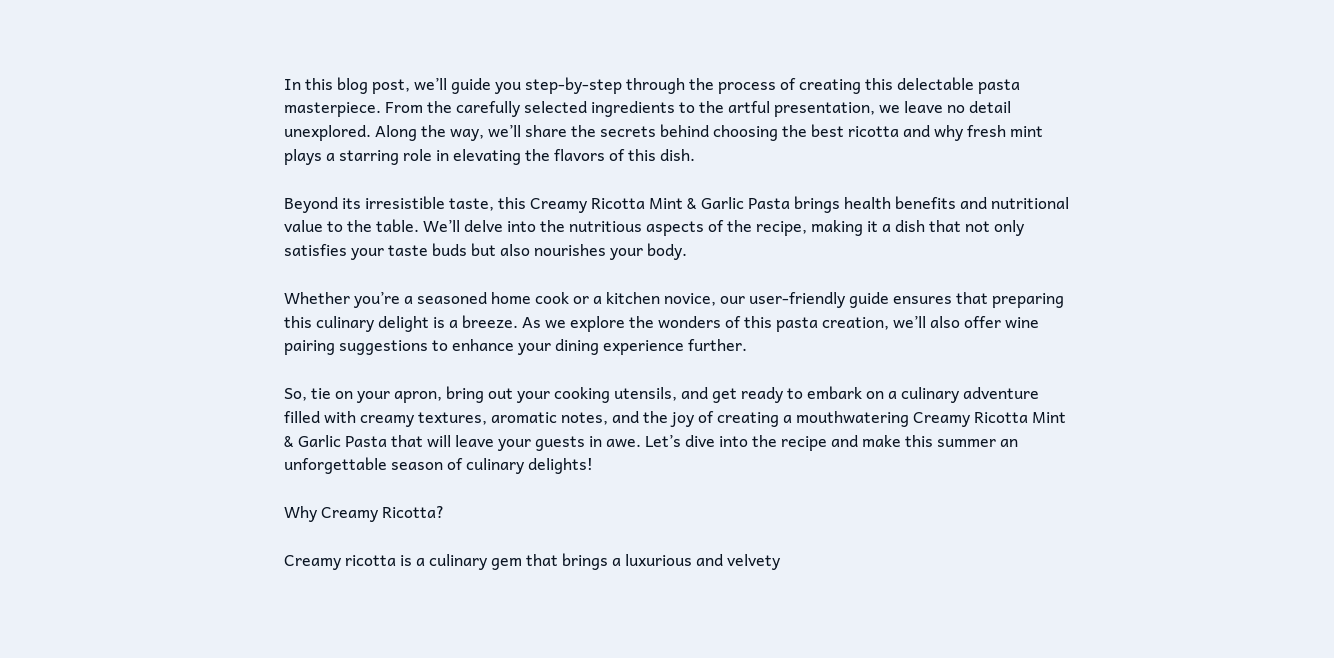In this blog post, we’ll guide you step-by-step through the process of creating this delectable pasta masterpiece. From the carefully selected ingredients to the artful presentation, we leave no detail unexplored. Along the way, we’ll share the secrets behind choosing the best ricotta and why fresh mint plays a starring role in elevating the flavors of this dish.

Beyond its irresistible taste, this Creamy Ricotta Mint & Garlic Pasta brings health benefits and nutritional value to the table. We’ll delve into the nutritious aspects of the recipe, making it a dish that not only satisfies your taste buds but also nourishes your body.

Whether you’re a seasoned home cook or a kitchen novice, our user-friendly guide ensures that preparing this culinary delight is a breeze. As we explore the wonders of this pasta creation, we’ll also offer wine pairing suggestions to enhance your dining experience further.

So, tie on your apron, bring out your cooking utensils, and get ready to embark on a culinary adventure filled with creamy textures, aromatic notes, and the joy of creating a mouthwatering Creamy Ricotta Mint & Garlic Pasta that will leave your guests in awe. Let’s dive into the recipe and make this summer an unforgettable season of culinary delights!

Why Creamy Ricotta?

Creamy ricotta is a culinary gem that brings a luxurious and velvety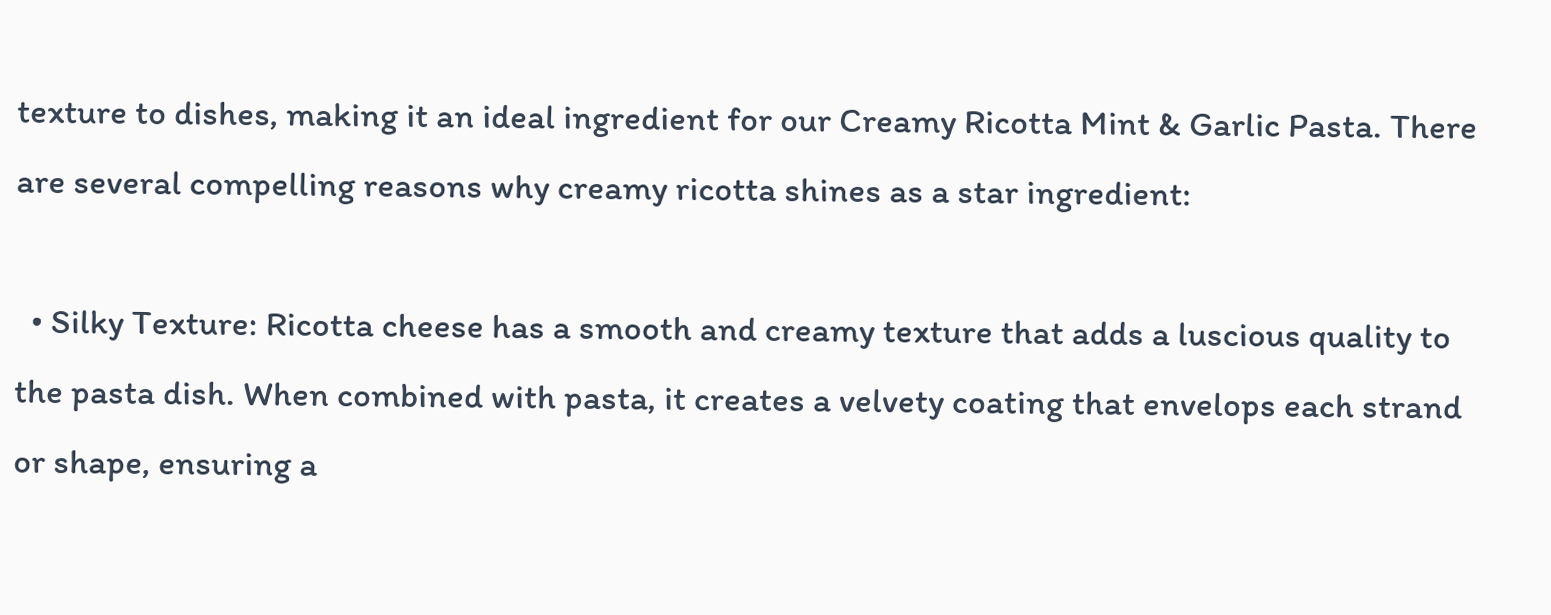texture to dishes, making it an ideal ingredient for our Creamy Ricotta Mint & Garlic Pasta. There are several compelling reasons why creamy ricotta shines as a star ingredient:

  • Silky Texture: Ricotta cheese has a smooth and creamy texture that adds a luscious quality to the pasta dish. When combined with pasta, it creates a velvety coating that envelops each strand or shape, ensuring a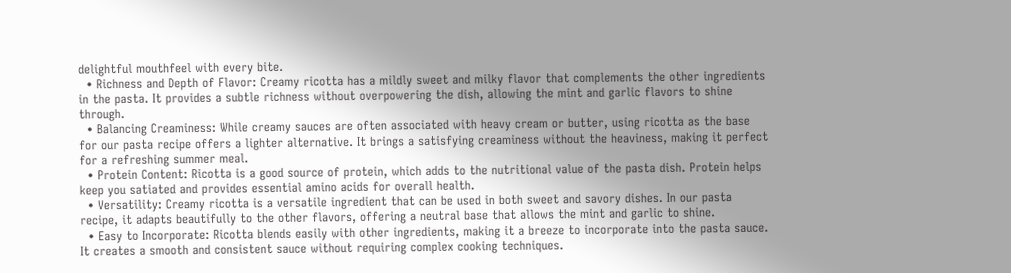delightful mouthfeel with every bite.
  • Richness and Depth of Flavor: Creamy ricotta has a mildly sweet and milky flavor that complements the other ingredients in the pasta. It provides a subtle richness without overpowering the dish, allowing the mint and garlic flavors to shine through.
  • Balancing Creaminess: While creamy sauces are often associated with heavy cream or butter, using ricotta as the base for our pasta recipe offers a lighter alternative. It brings a satisfying creaminess without the heaviness, making it perfect for a refreshing summer meal.
  • Protein Content: Ricotta is a good source of protein, which adds to the nutritional value of the pasta dish. Protein helps keep you satiated and provides essential amino acids for overall health.
  • Versatility: Creamy ricotta is a versatile ingredient that can be used in both sweet and savory dishes. In our pasta recipe, it adapts beautifully to the other flavors, offering a neutral base that allows the mint and garlic to shine.
  • Easy to Incorporate: Ricotta blends easily with other ingredients, making it a breeze to incorporate into the pasta sauce. It creates a smooth and consistent sauce without requiring complex cooking techniques.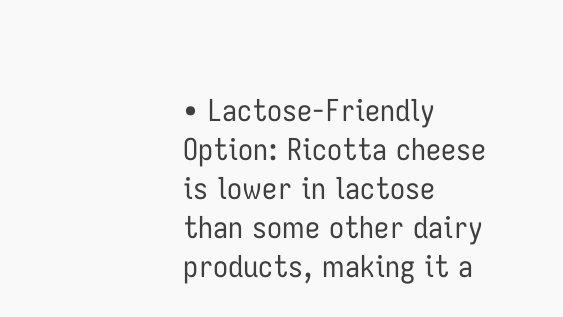• Lactose-Friendly Option: Ricotta cheese is lower in lactose than some other dairy products, making it a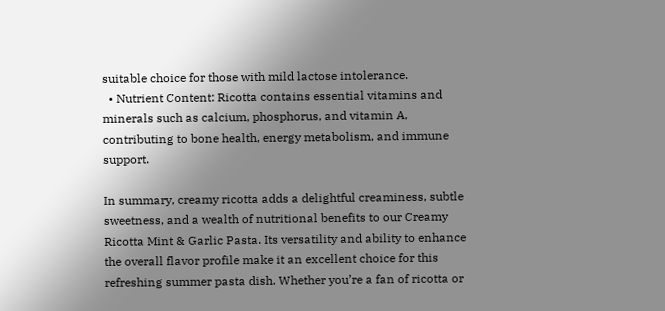suitable choice for those with mild lactose intolerance.
  • Nutrient Content: Ricotta contains essential vitamins and minerals such as calcium, phosphorus, and vitamin A, contributing to bone health, energy metabolism, and immune support.

In summary, creamy ricotta adds a delightful creaminess, subtle sweetness, and a wealth of nutritional benefits to our Creamy Ricotta Mint & Garlic Pasta. Its versatility and ability to enhance the overall flavor profile make it an excellent choice for this refreshing summer pasta dish. Whether you’re a fan of ricotta or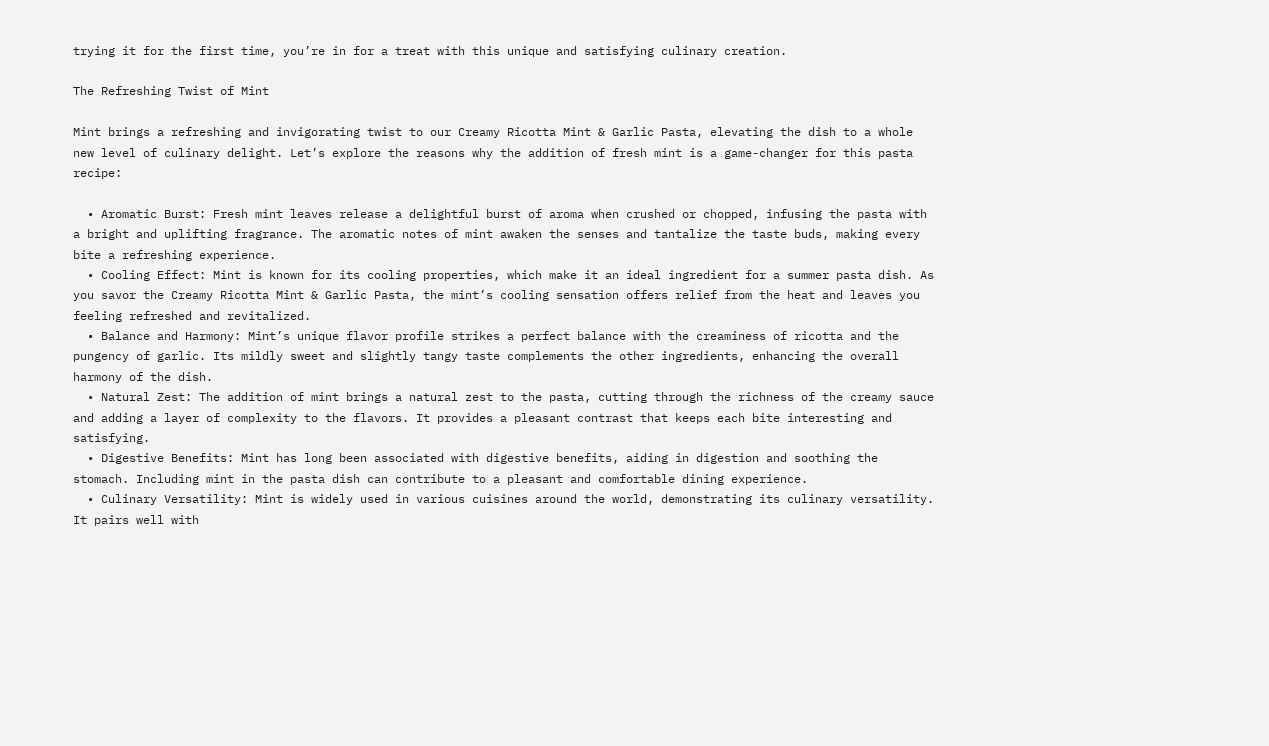trying it for the first time, you’re in for a treat with this unique and satisfying culinary creation.

The Refreshing Twist of Mint

Mint brings a refreshing and invigorating twist to our Creamy Ricotta Mint & Garlic Pasta, elevating the dish to a whole new level of culinary delight. Let’s explore the reasons why the addition of fresh mint is a game-changer for this pasta recipe:

  • Aromatic Burst: Fresh mint leaves release a delightful burst of aroma when crushed or chopped, infusing the pasta with a bright and uplifting fragrance. The aromatic notes of mint awaken the senses and tantalize the taste buds, making every bite a refreshing experience.
  • Cooling Effect: Mint is known for its cooling properties, which make it an ideal ingredient for a summer pasta dish. As you savor the Creamy Ricotta Mint & Garlic Pasta, the mint’s cooling sensation offers relief from the heat and leaves you feeling refreshed and revitalized.
  • Balance and Harmony: Mint’s unique flavor profile strikes a perfect balance with the creaminess of ricotta and the pungency of garlic. Its mildly sweet and slightly tangy taste complements the other ingredients, enhancing the overall harmony of the dish.
  • Natural Zest: The addition of mint brings a natural zest to the pasta, cutting through the richness of the creamy sauce and adding a layer of complexity to the flavors. It provides a pleasant contrast that keeps each bite interesting and satisfying.
  • Digestive Benefits: Mint has long been associated with digestive benefits, aiding in digestion and soothing the stomach. Including mint in the pasta dish can contribute to a pleasant and comfortable dining experience.
  • Culinary Versatility: Mint is widely used in various cuisines around the world, demonstrating its culinary versatility. It pairs well with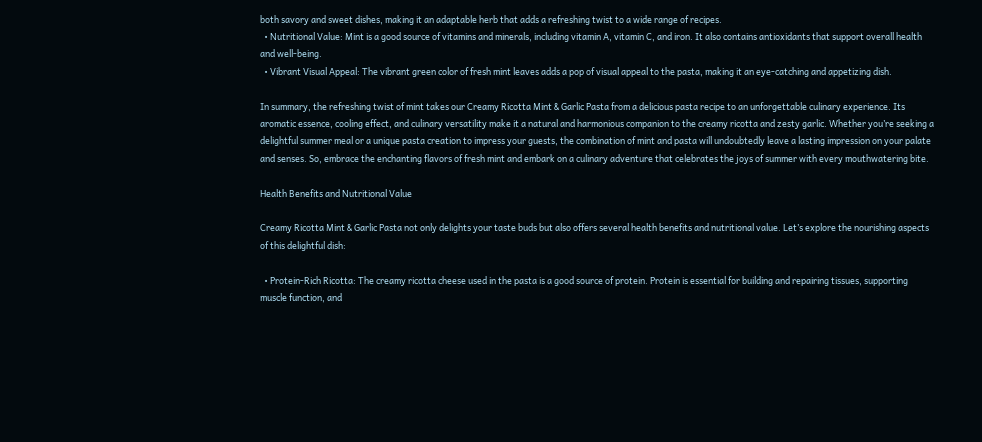both savory and sweet dishes, making it an adaptable herb that adds a refreshing twist to a wide range of recipes.
  • Nutritional Value: Mint is a good source of vitamins and minerals, including vitamin A, vitamin C, and iron. It also contains antioxidants that support overall health and well-being.
  • Vibrant Visual Appeal: The vibrant green color of fresh mint leaves adds a pop of visual appeal to the pasta, making it an eye-catching and appetizing dish.

In summary, the refreshing twist of mint takes our Creamy Ricotta Mint & Garlic Pasta from a delicious pasta recipe to an unforgettable culinary experience. Its aromatic essence, cooling effect, and culinary versatility make it a natural and harmonious companion to the creamy ricotta and zesty garlic. Whether you’re seeking a delightful summer meal or a unique pasta creation to impress your guests, the combination of mint and pasta will undoubtedly leave a lasting impression on your palate and senses. So, embrace the enchanting flavors of fresh mint and embark on a culinary adventure that celebrates the joys of summer with every mouthwatering bite.

Health Benefits and Nutritional Value

Creamy Ricotta Mint & Garlic Pasta not only delights your taste buds but also offers several health benefits and nutritional value. Let’s explore the nourishing aspects of this delightful dish:

  • Protein-Rich Ricotta: The creamy ricotta cheese used in the pasta is a good source of protein. Protein is essential for building and repairing tissues, supporting muscle function, and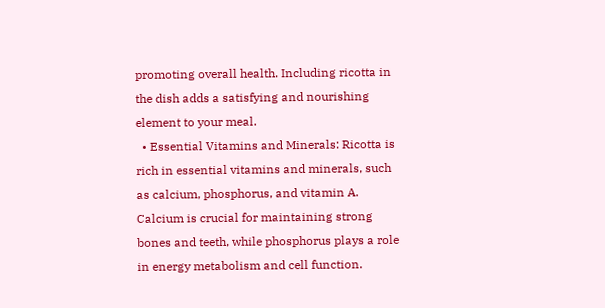promoting overall health. Including ricotta in the dish adds a satisfying and nourishing element to your meal.
  • Essential Vitamins and Minerals: Ricotta is rich in essential vitamins and minerals, such as calcium, phosphorus, and vitamin A. Calcium is crucial for maintaining strong bones and teeth, while phosphorus plays a role in energy metabolism and cell function.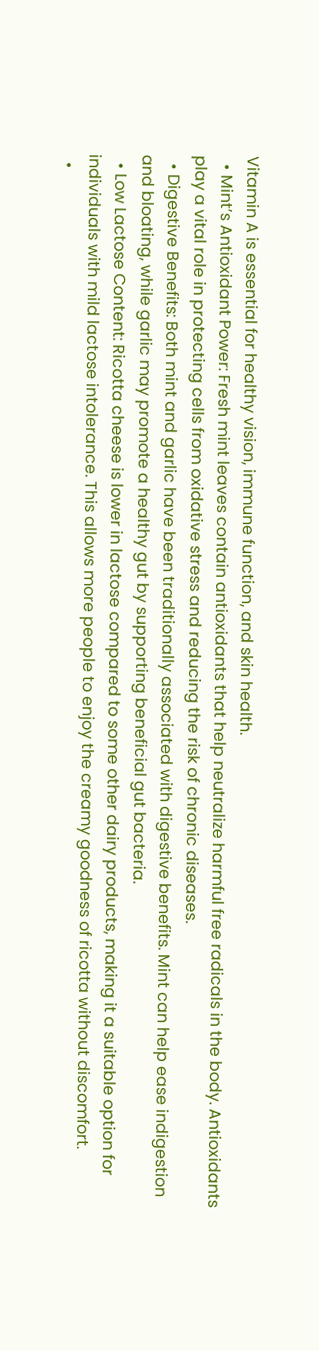Vitamin A is essential for healthy vision, immune function, and skin health.
  • Mint’s Antioxidant Power: Fresh mint leaves contain antioxidants that help neutralize harmful free radicals in the body. Antioxidants play a vital role in protecting cells from oxidative stress and reducing the risk of chronic diseases.
  • Digestive Benefits: Both mint and garlic have been traditionally associated with digestive benefits. Mint can help ease indigestion and bloating, while garlic may promote a healthy gut by supporting beneficial gut bacteria.
  • Low Lactose Content: Ricotta cheese is lower in lactose compared to some other dairy products, making it a suitable option for individuals with mild lactose intolerance. This allows more people to enjoy the creamy goodness of ricotta without discomfort.
  •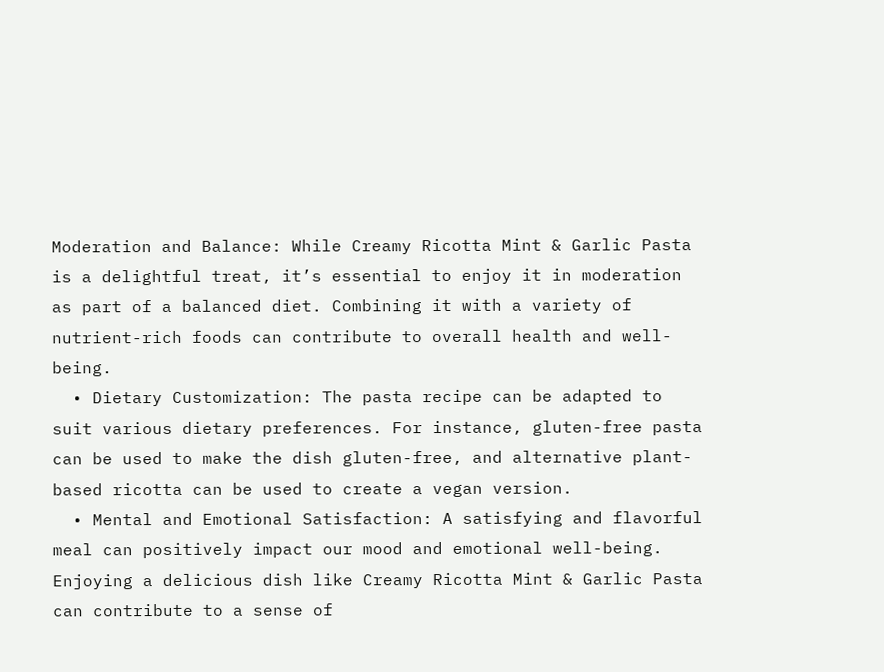Moderation and Balance: While Creamy Ricotta Mint & Garlic Pasta is a delightful treat, it’s essential to enjoy it in moderation as part of a balanced diet. Combining it with a variety of nutrient-rich foods can contribute to overall health and well-being.
  • Dietary Customization: The pasta recipe can be adapted to suit various dietary preferences. For instance, gluten-free pasta can be used to make the dish gluten-free, and alternative plant-based ricotta can be used to create a vegan version.
  • Mental and Emotional Satisfaction: A satisfying and flavorful meal can positively impact our mood and emotional well-being. Enjoying a delicious dish like Creamy Ricotta Mint & Garlic Pasta can contribute to a sense of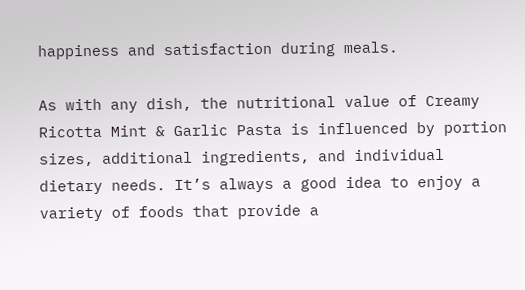happiness and satisfaction during meals.

As with any dish, the nutritional value of Creamy Ricotta Mint & Garlic Pasta is influenced by portion sizes, additional ingredients, and individual dietary needs. It’s always a good idea to enjoy a variety of foods that provide a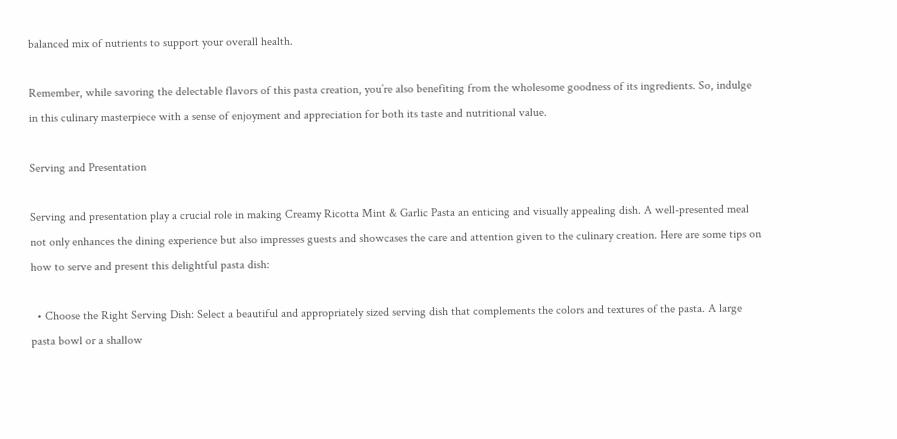balanced mix of nutrients to support your overall health.

Remember, while savoring the delectable flavors of this pasta creation, you’re also benefiting from the wholesome goodness of its ingredients. So, indulge in this culinary masterpiece with a sense of enjoyment and appreciation for both its taste and nutritional value.

Serving and Presentation

Serving and presentation play a crucial role in making Creamy Ricotta Mint & Garlic Pasta an enticing and visually appealing dish. A well-presented meal not only enhances the dining experience but also impresses guests and showcases the care and attention given to the culinary creation. Here are some tips on how to serve and present this delightful pasta dish:

  • Choose the Right Serving Dish: Select a beautiful and appropriately sized serving dish that complements the colors and textures of the pasta. A large pasta bowl or a shallow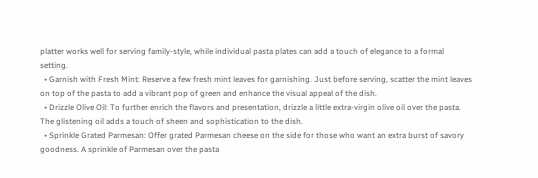platter works well for serving family-style, while individual pasta plates can add a touch of elegance to a formal setting.
  • Garnish with Fresh Mint: Reserve a few fresh mint leaves for garnishing. Just before serving, scatter the mint leaves on top of the pasta to add a vibrant pop of green and enhance the visual appeal of the dish.
  • Drizzle Olive Oil: To further enrich the flavors and presentation, drizzle a little extra-virgin olive oil over the pasta. The glistening oil adds a touch of sheen and sophistication to the dish.
  • Sprinkle Grated Parmesan: Offer grated Parmesan cheese on the side for those who want an extra burst of savory goodness. A sprinkle of Parmesan over the pasta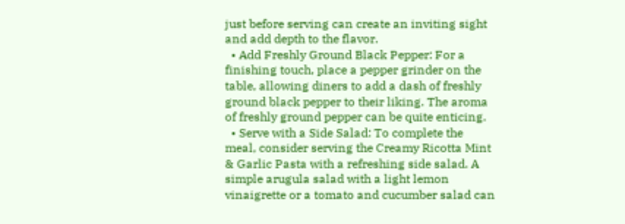just before serving can create an inviting sight and add depth to the flavor.
  • Add Freshly Ground Black Pepper: For a finishing touch, place a pepper grinder on the table, allowing diners to add a dash of freshly ground black pepper to their liking. The aroma of freshly ground pepper can be quite enticing.
  • Serve with a Side Salad: To complete the meal, consider serving the Creamy Ricotta Mint & Garlic Pasta with a refreshing side salad. A simple arugula salad with a light lemon vinaigrette or a tomato and cucumber salad can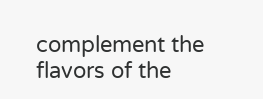complement the flavors of the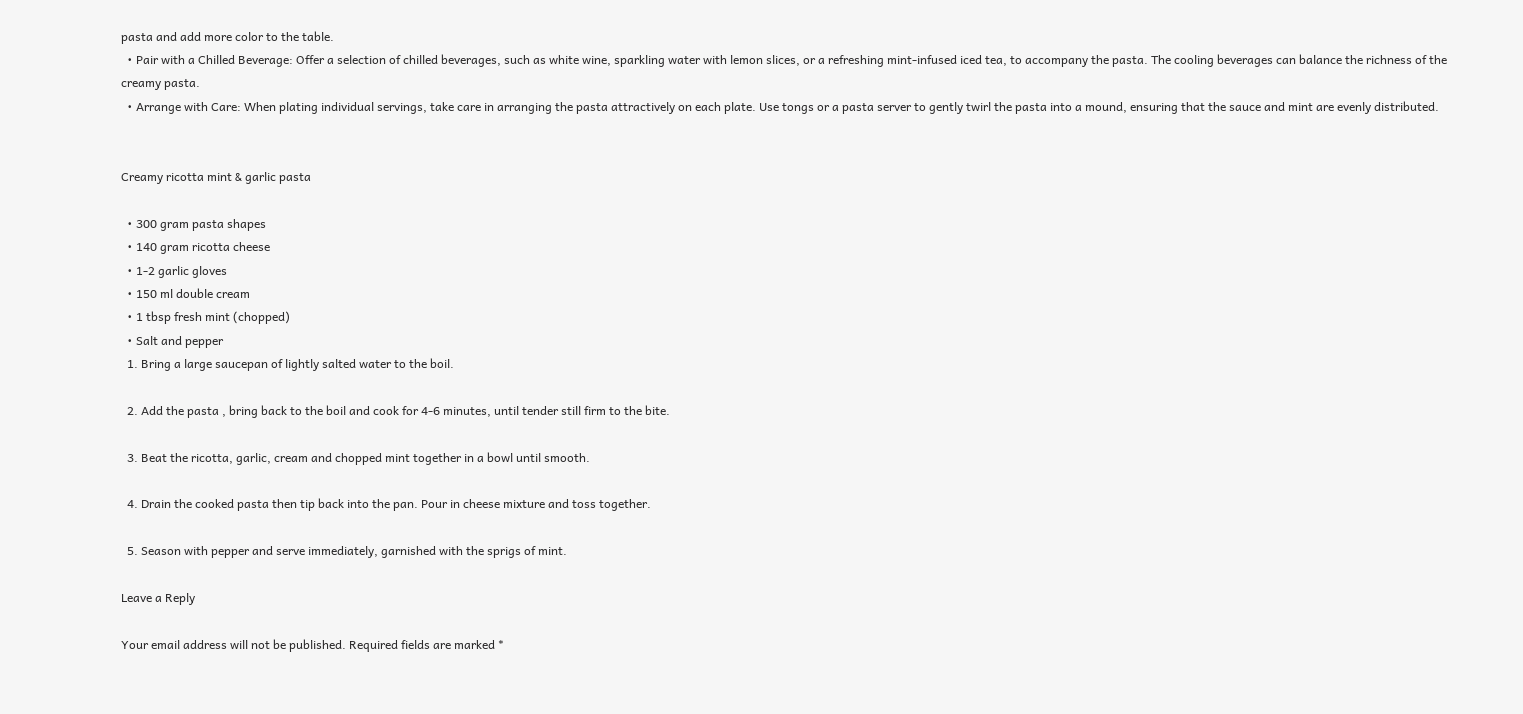pasta and add more color to the table.
  • Pair with a Chilled Beverage: Offer a selection of chilled beverages, such as white wine, sparkling water with lemon slices, or a refreshing mint-infused iced tea, to accompany the pasta. The cooling beverages can balance the richness of the creamy pasta.
  • Arrange with Care: When plating individual servings, take care in arranging the pasta attractively on each plate. Use tongs or a pasta server to gently twirl the pasta into a mound, ensuring that the sauce and mint are evenly distributed.


Creamy ricotta mint & garlic pasta

  • 300 gram pasta shapes
  • 140 gram ricotta cheese
  • 1-2 garlic gloves
  • 150 ml double cream
  • 1 tbsp fresh mint (chopped)
  • Salt and pepper
  1. Bring a large saucepan of lightly salted water to the boil.

  2. Add the pasta , bring back to the boil and cook for 4-6 minutes, until tender still firm to the bite.

  3. Beat the ricotta, garlic, cream and chopped mint together in a bowl until smooth.

  4. Drain the cooked pasta then tip back into the pan. Pour in cheese mixture and toss together.

  5. Season with pepper and serve immediately, garnished with the sprigs of mint.

Leave a Reply

Your email address will not be published. Required fields are marked *